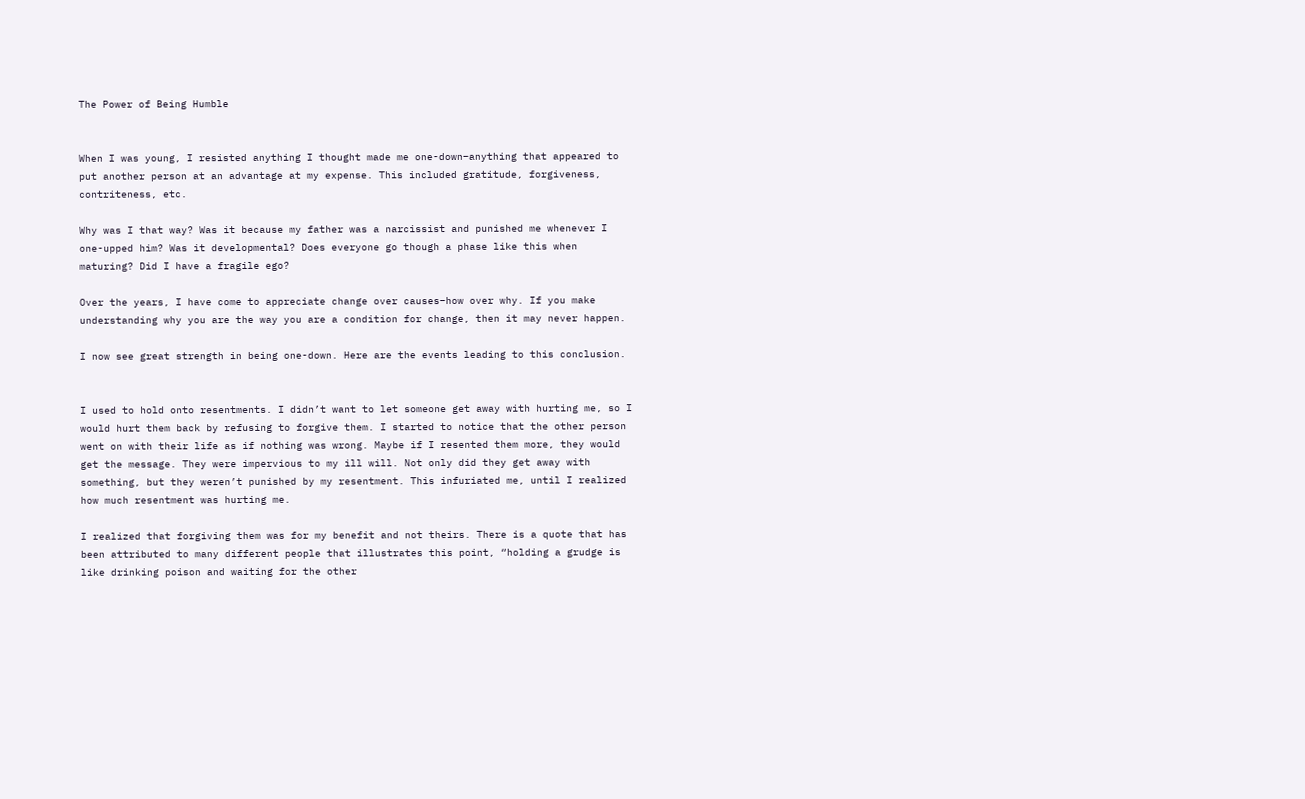The Power of Being Humble


When I was young, I resisted anything I thought made me one-down–anything that appeared to put another person at an advantage at my expense. This included gratitude, forgiveness, contriteness, etc.

Why was I that way? Was it because my father was a narcissist and punished me whenever I one-upped him? Was it developmental? Does everyone go though a phase like this when maturing? Did I have a fragile ego?

Over the years, I have come to appreciate change over causes–how over why. If you make understanding why you are the way you are a condition for change, then it may never happen.

I now see great strength in being one-down. Here are the events leading to this conclusion.


I used to hold onto resentments. I didn’t want to let someone get away with hurting me, so I would hurt them back by refusing to forgive them. I started to notice that the other person went on with their life as if nothing was wrong. Maybe if I resented them more, they would get the message. They were impervious to my ill will. Not only did they get away with something, but they weren’t punished by my resentment. This infuriated me, until I realized how much resentment was hurting me.

I realized that forgiving them was for my benefit and not theirs. There is a quote that has been attributed to many different people that illustrates this point, “holding a grudge is like drinking poison and waiting for the other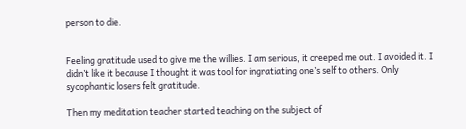person to die.


Feeling gratitude used to give me the willies. I am serious, it creeped me out. I avoided it. I didn’t like it because I thought it was tool for ingratiating one’s self to others. Only sycophantic losers felt gratitude.

Then my meditation teacher started teaching on the subject of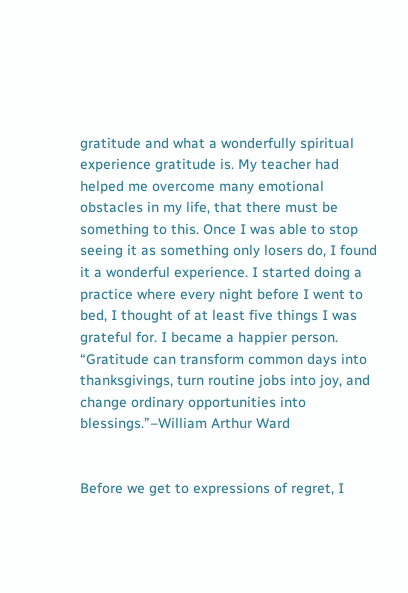gratitude and what a wonderfully spiritual experience gratitude is. My teacher had helped me overcome many emotional obstacles in my life, that there must be something to this. Once I was able to stop seeing it as something only losers do, I found it a wonderful experience. I started doing a practice where every night before I went to bed, I thought of at least five things I was grateful for. I became a happier person. “Gratitude can transform common days into thanksgivings, turn routine jobs into joy, and change ordinary opportunities into blessings.”–William Arthur Ward


Before we get to expressions of regret, I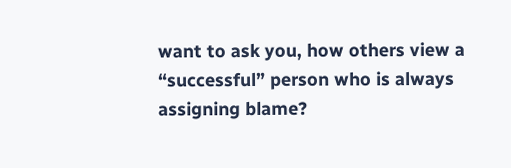want to ask you, how others view a “successful” person who is always assigning blame?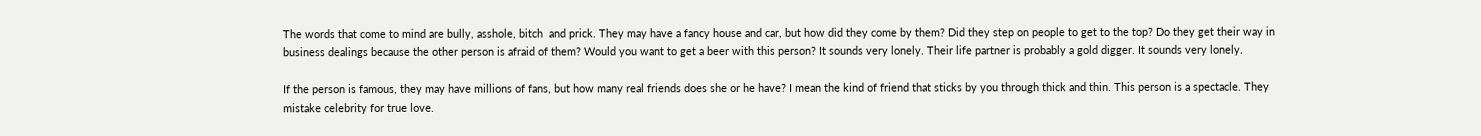The words that come to mind are bully, asshole, bitch  and prick. They may have a fancy house and car, but how did they come by them? Did they step on people to get to the top? Do they get their way in business dealings because the other person is afraid of them? Would you want to get a beer with this person? It sounds very lonely. Their life partner is probably a gold digger. It sounds very lonely.

If the person is famous, they may have millions of fans, but how many real friends does she or he have? I mean the kind of friend that sticks by you through thick and thin. This person is a spectacle. They mistake celebrity for true love.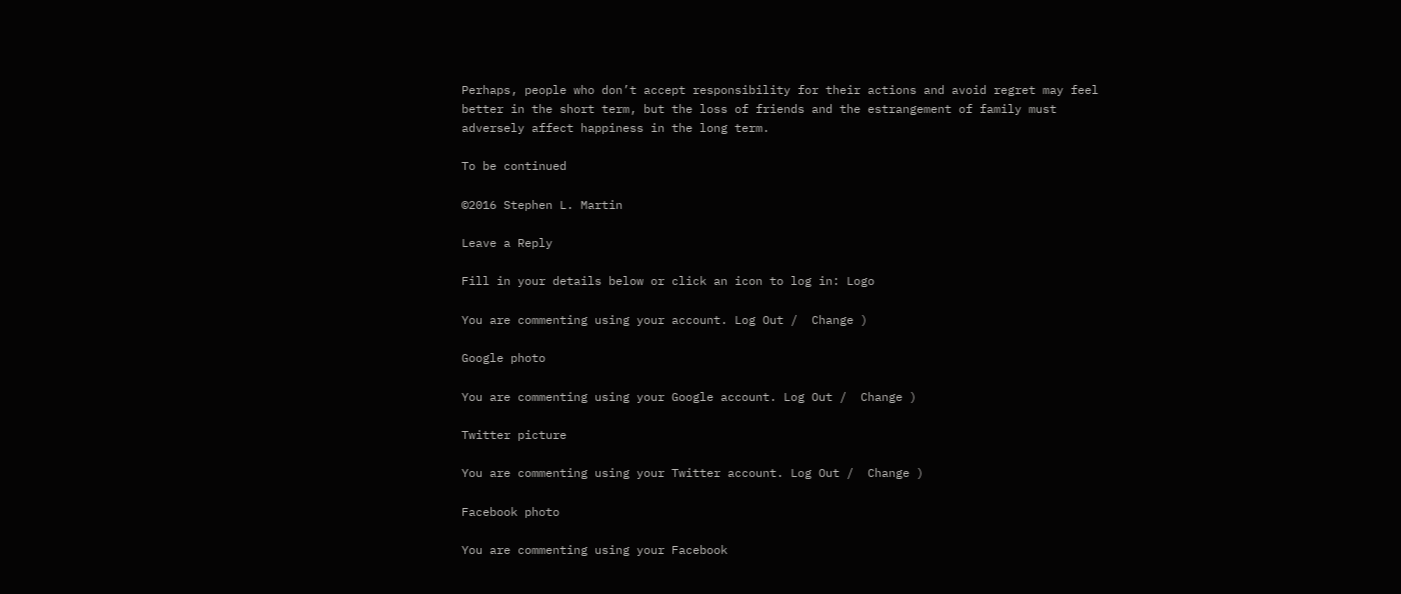Perhaps, people who don’t accept responsibility for their actions and avoid regret may feel better in the short term, but the loss of friends and the estrangement of family must adversely affect happiness in the long term.

To be continued

©2016 Stephen L. Martin

Leave a Reply

Fill in your details below or click an icon to log in: Logo

You are commenting using your account. Log Out /  Change )

Google photo

You are commenting using your Google account. Log Out /  Change )

Twitter picture

You are commenting using your Twitter account. Log Out /  Change )

Facebook photo

You are commenting using your Facebook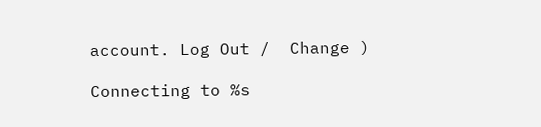account. Log Out /  Change )

Connecting to %s